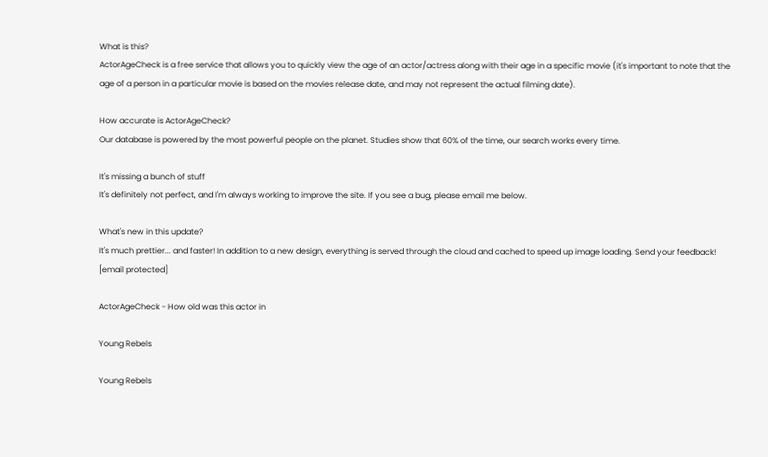What is this?
ActorAgeCheck is a free service that allows you to quickly view the age of an actor/actress along with their age in a specific movie (it's important to note that the age of a person in a particular movie is based on the movies release date, and may not represent the actual filming date).

How accurate is ActorAgeCheck?
Our database is powered by the most powerful people on the planet. Studies show that 60% of the time, our search works every time.

It's missing a bunch of stuff
It's definitely not perfect, and I'm always working to improve the site. If you see a bug, please email me below.

What's new in this update?
It's much prettier... and faster! In addition to a new design, everything is served through the cloud and cached to speed up image loading. Send your feedback! [email protected]

ActorAgeCheck - How old was this actor in

Young Rebels

Young Rebels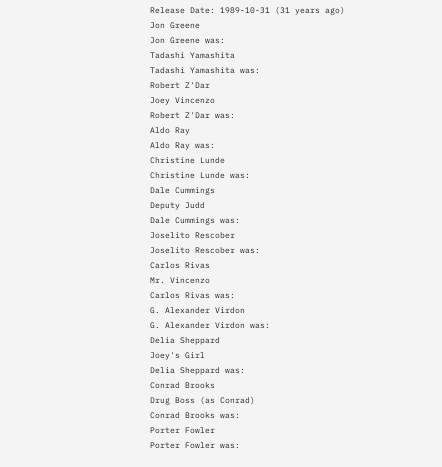Release Date: 1989-10-31 (31 years ago)
Jon Greene
Jon Greene was:
Tadashi Yamashita
Tadashi Yamashita was:
Robert Z'Dar
Joey Vincenzo
Robert Z'Dar was:
Aldo Ray
Aldo Ray was:
Christine Lunde
Christine Lunde was:
Dale Cummings
Deputy Judd
Dale Cummings was:
Joselito Rescober
Joselito Rescober was:
Carlos Rivas
Mr. Vincenzo
Carlos Rivas was:
G. Alexander Virdon
G. Alexander Virdon was:
Delia Sheppard
Joey's Girl
Delia Sheppard was:
Conrad Brooks
Drug Boss (as Conrad)
Conrad Brooks was:
Porter Fowler
Porter Fowler was: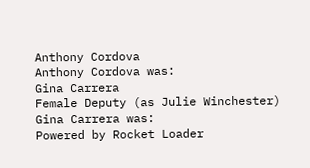Anthony Cordova
Anthony Cordova was:
Gina Carrera
Female Deputy (as Julie Winchester)
Gina Carrera was:
Powered by Rocket Loader